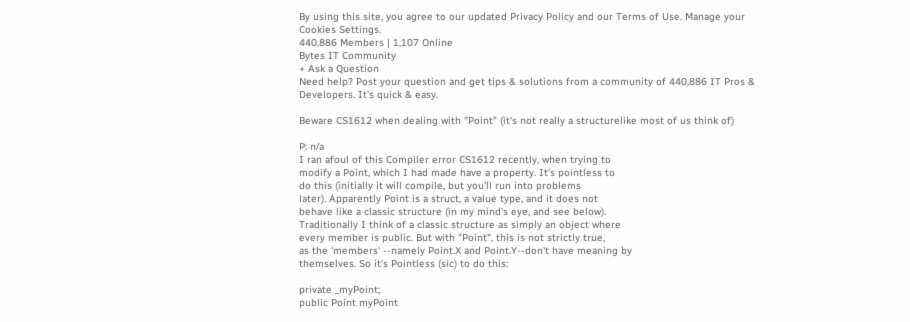By using this site, you agree to our updated Privacy Policy and our Terms of Use. Manage your Cookies Settings.
440,886 Members | 1,107 Online
Bytes IT Community
+ Ask a Question
Need help? Post your question and get tips & solutions from a community of 440,886 IT Pros & Developers. It's quick & easy.

Beware CS1612 when dealing with "Point" (it's not really a structurelike most of us think of)

P: n/a
I ran afoul of this Compiler error CS1612 recently, when trying to
modify a Point, which I had made have a property. It's pointless to
do this (initially it will compile, but you'll run into problems
later). Apparently Point is a struct, a value type, and it does not
behave like a classic structure (in my mind's eye, and see below).
Traditionally I think of a classic structure as simply an object where
every member is public. But with "Point", this is not strictly true,
as the 'members' --namely Point.X and Point.Y--don't have meaning by
themselves. So it's Pointless (sic) to do this:

private _myPoint;
public Point myPoint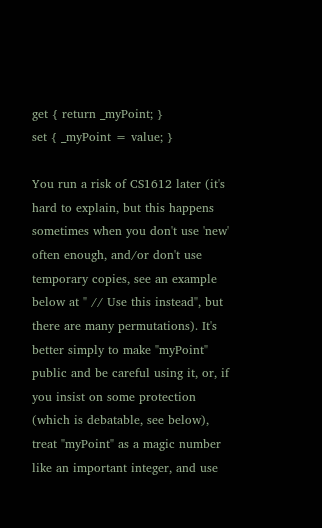get { return _myPoint; }
set { _myPoint = value; }

You run a risk of CS1612 later (it's hard to explain, but this happens
sometimes when you don't use 'new' often enough, and/or don't use
temporary copies, see an example below at " // Use this instead", but
there are many permutations). It's better simply to make "myPoint"
public and be careful using it, or, if you insist on some protection
(which is debatable, see below), treat "myPoint" as a magic number
like an important integer, and use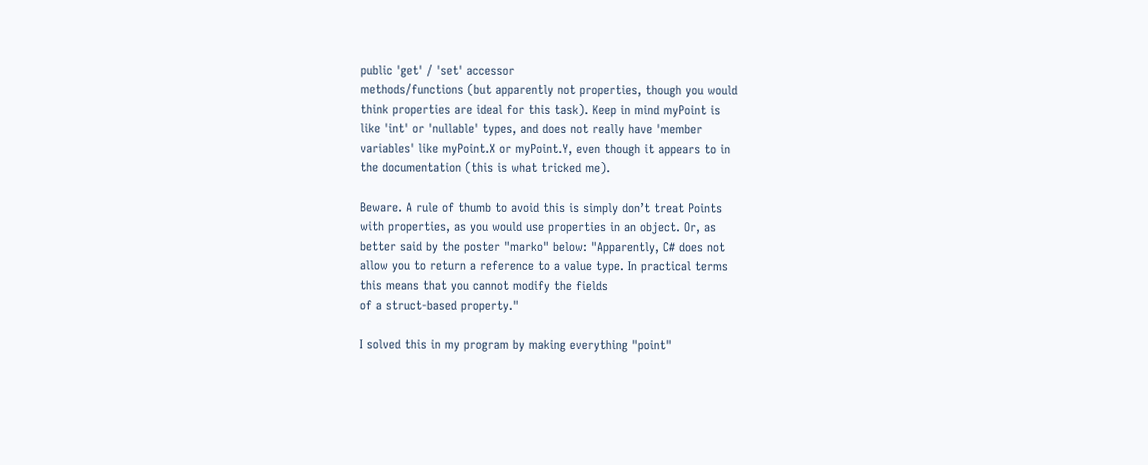public 'get' / 'set' accessor
methods/functions (but apparently not properties, though you would
think properties are ideal for this task). Keep in mind myPoint is
like 'int' or 'nullable' types, and does not really have 'member
variables' like myPoint.X or myPoint.Y, even though it appears to in
the documentation (this is what tricked me).

Beware. A rule of thumb to avoid this is simply don’t treat Points
with properties, as you would use properties in an object. Or, as
better said by the poster "marko" below: "Apparently, C# does not
allow you to return a reference to a value type. In practical terms
this means that you cannot modify the fields
of a struct-based property."

I solved this in my program by making everything "point"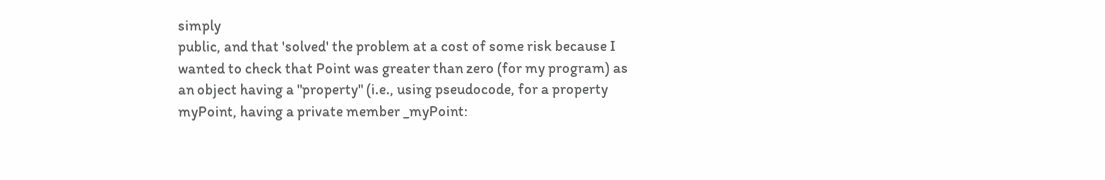simply
public, and that 'solved' the problem at a cost of some risk because I
wanted to check that Point was greater than zero (for my program) as
an object having a "property" (i.e., using pseudocode, for a property
myPoint, having a private member _myPoint: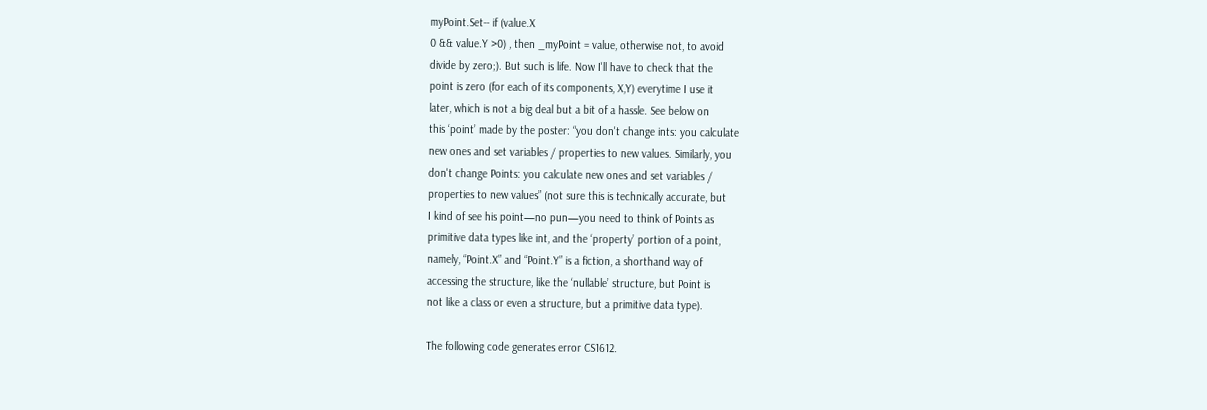myPoint.Set-- if (value.X
0 && value.Y >0) , then _myPoint = value, otherwise not, to avoid
divide by zero;). But such is life. Now I'll have to check that the
point is zero (for each of its components, X,Y) everytime I use it
later, which is not a big deal but a bit of a hassle. See below on
this ‘point’ made by the poster: “you don't change ints: you calculate
new ones and set variables / properties to new values. Similarly, you
don't change Points: you calculate new ones and set variables /
properties to new values” (not sure this is technically accurate, but
I kind of see his point—no pun—you need to think of Points as
primitive data types like int, and the ‘property’ portion of a point,
namely, “Point.X” and “Point.Y” is a fiction, a shorthand way of
accessing the structure, like the ‘nullable’ structure, but Point is
not like a class or even a structure, but a primitive data type).

The following code generates error CS1612.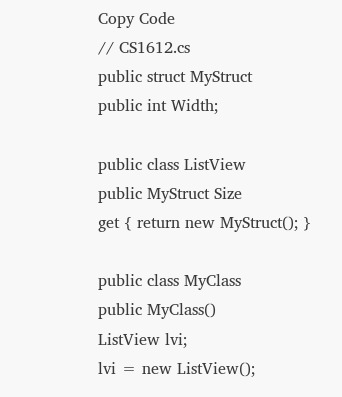Copy Code
// CS1612.cs
public struct MyStruct
public int Width;

public class ListView
public MyStruct Size
get { return new MyStruct(); }

public class MyClass
public MyClass()
ListView lvi;
lvi = new ListView();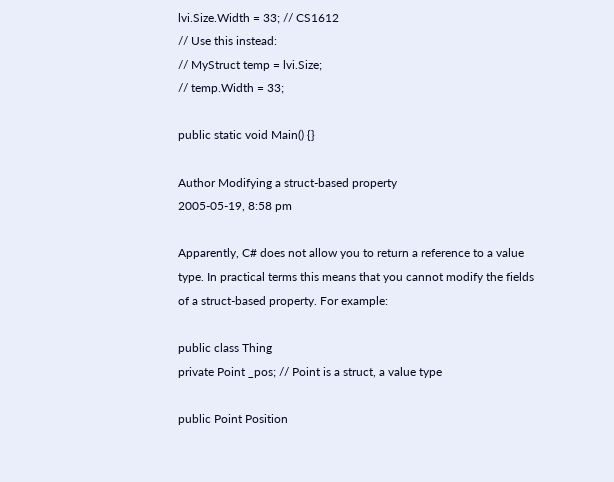lvi.Size.Width = 33; // CS1612
// Use this instead:
// MyStruct temp = lvi.Size;
// temp.Width = 33;

public static void Main() {}

Author Modifying a struct-based property
2005-05-19, 8:58 pm

Apparently, C# does not allow you to return a reference to a value
type. In practical terms this means that you cannot modify the fields
of a struct-based property. For example:

public class Thing
private Point _pos; // Point is a struct, a value type

public Point Position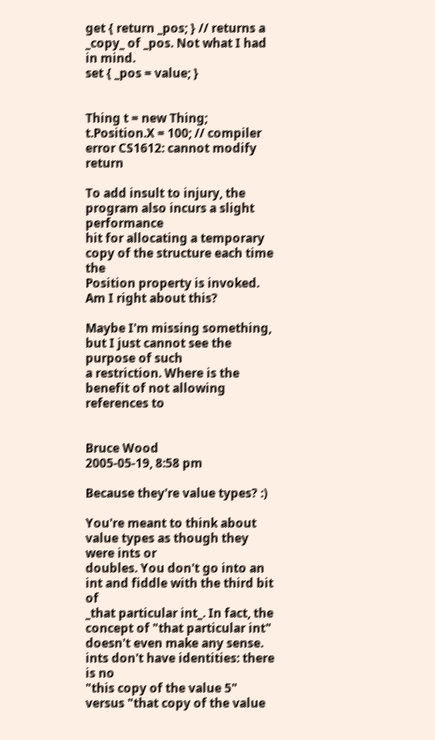get { return _pos; } // returns a _copy_ of _pos. Not what I had
in mind.
set { _pos = value; }


Thing t = new Thing;
t.Position.X = 100; // compiler error CS1612: cannot modify return

To add insult to injury, the program also incurs a slight performance
hit for allocating a temporary copy of the structure each time the
Position property is invoked. Am I right about this?

Maybe I'm missing something, but I just cannot see the purpose of such
a restriction. Where is the benefit of not allowing references to


Bruce Wood
2005-05-19, 8:58 pm

Because they're value types? :)

You're meant to think about value types as though they were ints or
doubles. You don't go into an int and fiddle with the third bit of
_that particular int_. In fact, the concept of "that particular int"
doesn't even make any sense. ints don't have identities: there is no
"this copy of the value 5" versus "that copy of the value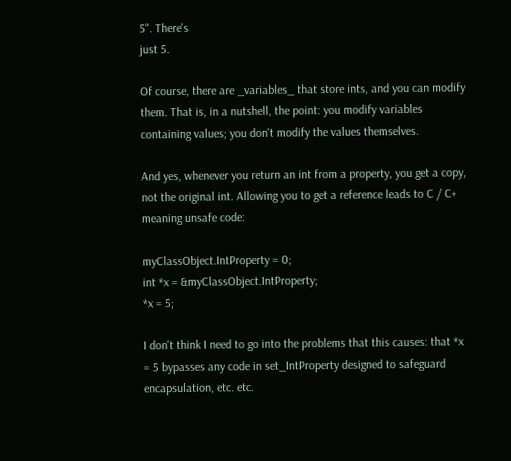5". There's
just 5.

Of course, there are _variables_ that store ints, and you can modify
them. That is, in a nutshell, the point: you modify variables
containing values; you don't modify the values themselves.

And yes, whenever you return an int from a property, you get a copy,
not the original int. Allowing you to get a reference leads to C / C+
meaning unsafe code:

myClassObject.IntProperty = 0;
int *x = &myClassObject.IntProperty;
*x = 5;

I don't think I need to go into the problems that this causes: that *x
= 5 bypasses any code in set_IntProperty designed to safeguard
encapsulation, etc. etc.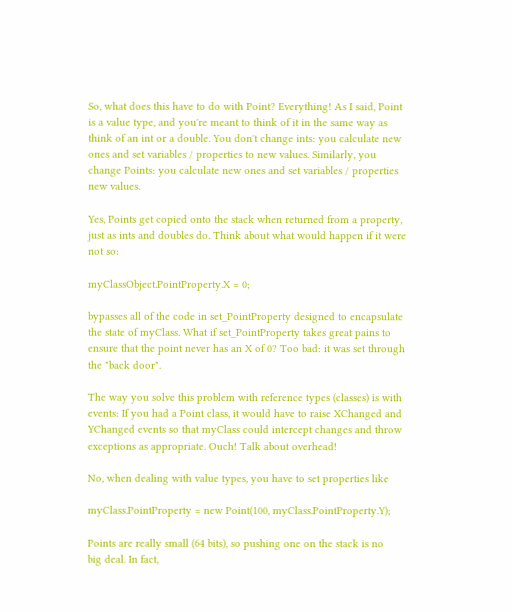So, what does this have to do with Point? Everything! As I said, Point
is a value type, and you're meant to think of it in the same way as
think of an int or a double. You don't change ints: you calculate new
ones and set variables / properties to new values. Similarly, you
change Points: you calculate new ones and set variables / properties
new values.

Yes, Points get copied onto the stack when returned from a property,
just as ints and doubles do. Think about what would happen if it were
not so:

myClassObject.PointProperty.X = 0;

bypasses all of the code in set_PointProperty designed to encapsulate
the state of myClass. What if set_PointProperty takes great pains to
ensure that the point never has an X of 0? Too bad: it was set through
the "back door".

The way you solve this problem with reference types (classes) is with
events: If you had a Point class, it would have to raise XChanged and
YChanged events so that myClass could intercept changes and throw
exceptions as appropriate. Ouch! Talk about overhead!

No, when dealing with value types, you have to set properties like

myClass.PointProperty = new Point(100, myClass.PointProperty.Y);

Points are really small (64 bits), so pushing one on the stack is no
big deal. In fact,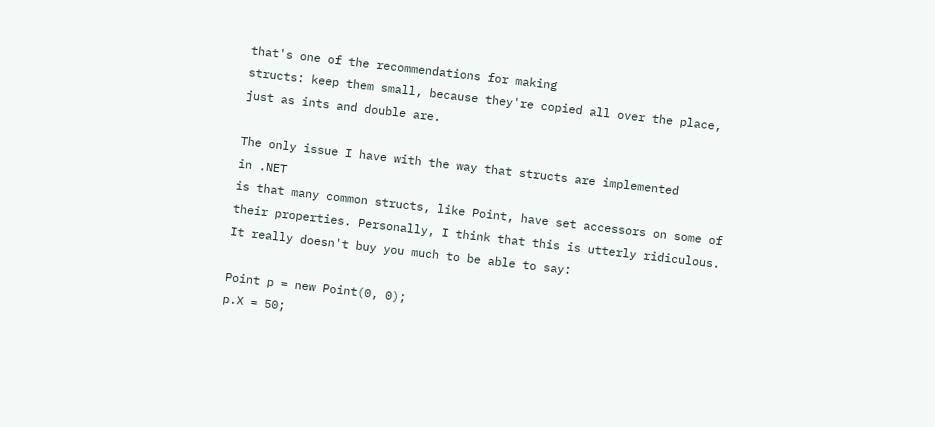that's one of the recommendations for making
structs: keep them small, because they're copied all over the place,
just as ints and double are.

The only issue I have with the way that structs are implemented
in .NET
is that many common structs, like Point, have set accessors on some of
their properties. Personally, I think that this is utterly ridiculous.
It really doesn't buy you much to be able to say:

Point p = new Point(0, 0);
p.X = 50;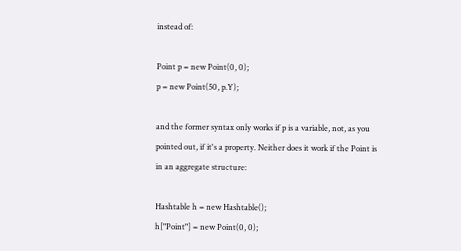instead of:

Point p = new Point(0, 0);
p = new Point(50, p.Y);

and the former syntax only works if p is a variable, not, as you
pointed out, if it's a property. Neither does it work if the Point is
in an aggregate structure:

Hashtable h = new Hashtable();
h["Point"] = new Point(0, 0);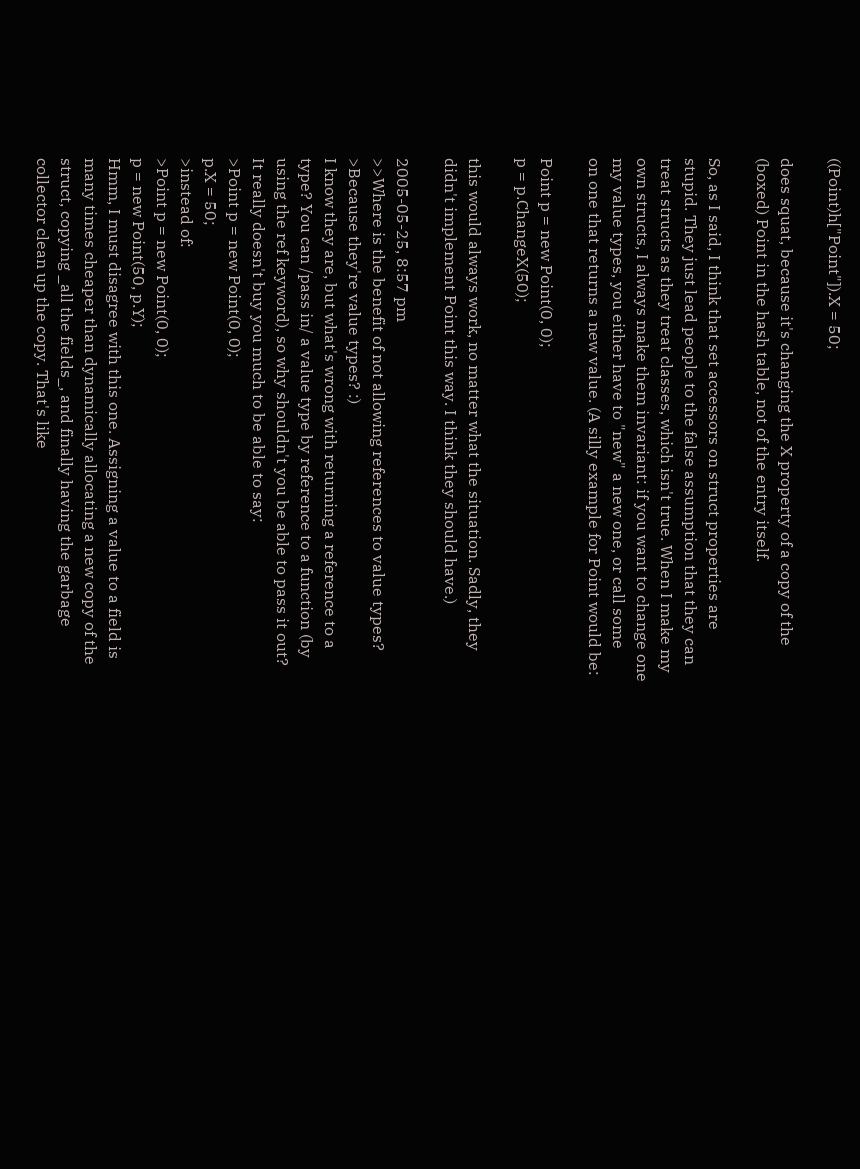((Point)h["Point"]).X = 50;

does squat, because it's changing the X property of a copy of the
(boxed) Point in the hash table, not of the entry itself.

So, as I said, I think that set accessors on struct properties are
stupid. They just lead people to the false assumption that they can
treat structs as they treat classes, which isn't true. When I make my
own structs, I always make them invariant: if you want to change one
my value types, you either have to "new" a new one, or call some
on one that returns a new value. (A silly example for Point would be:

Point p = new Point(0, 0);
p = p.ChangeX(50);

this would always work, no matter what the situation. Sadly, they
didn't implement Point this way. I think they should have.)

2005-05-25, 8:57 pm
>>Where is the benefit of not allowing references to value types?
>Because they're value types? :)
I know they are, but what's wrong with returning a reference to a
type? You can /pass in/ a value type by reference to a function (by
using the ref keyword), so why shouldn't you be able to pass it out?
It really doesn't buy you much to be able to say:
>Point p = new Point(0, 0);
p.X = 50;
>instead of:
>Point p = new Point(0, 0);
p = new Point(50, p.Y);
Hmm, I must disagree with this one. Assigning a value to a field is
many times cheaper than dynamically allocating a new copy of the
struct, copying _all the fields_, and finally having the garbage
collector clean up the copy. That's like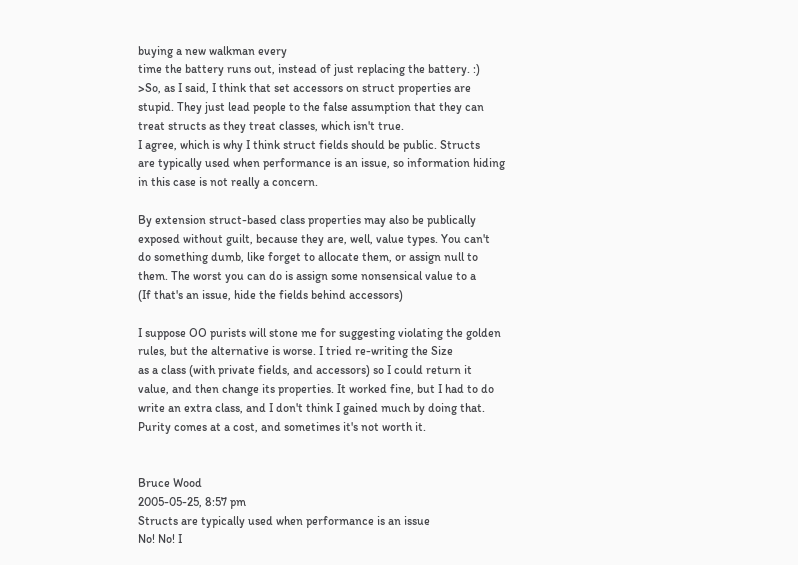buying a new walkman every
time the battery runs out, instead of just replacing the battery. :)
>So, as I said, I think that set accessors on struct properties are
stupid. They just lead people to the false assumption that they can
treat structs as they treat classes, which isn't true.
I agree, which is why I think struct fields should be public. Structs
are typically used when performance is an issue, so information hiding
in this case is not really a concern.

By extension struct-based class properties may also be publically
exposed without guilt, because they are, well, value types. You can't
do something dumb, like forget to allocate them, or assign null to
them. The worst you can do is assign some nonsensical value to a
(If that's an issue, hide the fields behind accessors)

I suppose OO purists will stone me for suggesting violating the golden
rules, but the alternative is worse. I tried re-writing the Size
as a class (with private fields, and accessors) so I could return it
value, and then change its properties. It worked fine, but I had to do
write an extra class, and I don't think I gained much by doing that.
Purity comes at a cost, and sometimes it's not worth it.


Bruce Wood
2005-05-25, 8:57 pm
Structs are typically used when performance is an issue
No! No! I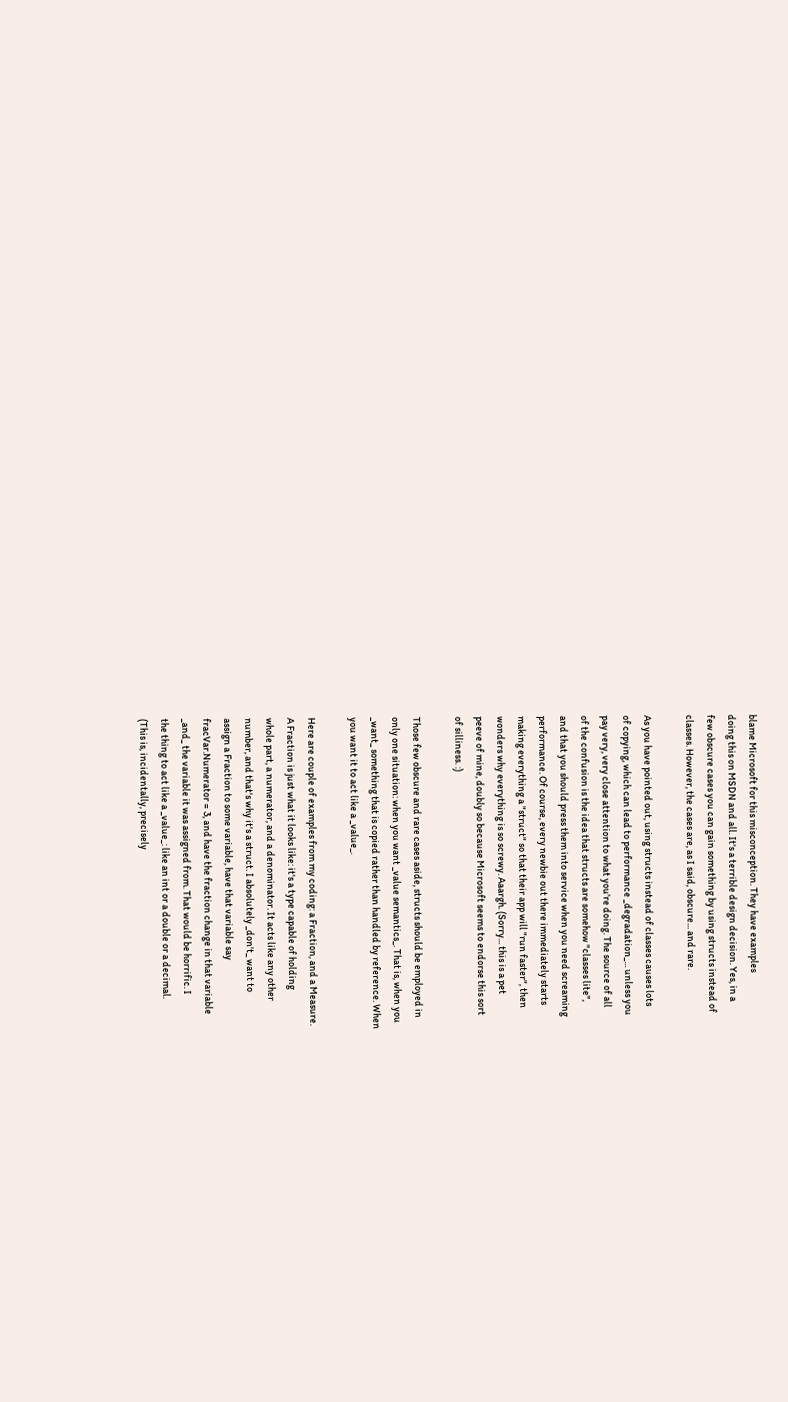blame Microsoft for this misconception. They have examples
doing this on MSDN and all. It's a terrible design decision. Yes, in a
few obscure cases you can gain something by using structs instead of
classes. However, the cases are, as I said, obscure... and rare.

As you have pointed out, using structs instead of classes causes lots
of copying, which can lead to performance _degradation_... unless you
pay very, very close attention to what you're doing. The source of all
of the confusion is the idea that structs are somehow "classes lite",
and that you should press them into service when you need screaming
performance. Of course, every newbie out there immediately starts
making everything a "struct" so that their app will "run faster", then
wonders why everything is so screwy. Aaargh. (Sorry... this is a pet
peeve of mine, doubly so because Microsoft seems to endorse this sort
of silliness. :)

Those few obscure and rare cases aside, structs should be employed in
only one situation: when you want _value semantics_. That is, when you
_want_ something that is copied rather than handled by reference. When
you want it to act like a _value_.

Here are couple of examples from my coding: a Fraction, and a Measure.
A Fraction is just what it looks like: it's a type capable of holding
whole part, a numerator, and a denominator. It acts like any other
number, and that's why it's a struct. I absolutely _don't_ want to
assign a Fraction to some variable, have that variable say
fracVar.Numerator = 3, and have the fraction change in that variable
_and_ the variable it was assigned from. That would be horrific. I
the thing to act like a _value_: like an int or a double or a decimal.
(This is, incidentally, precisely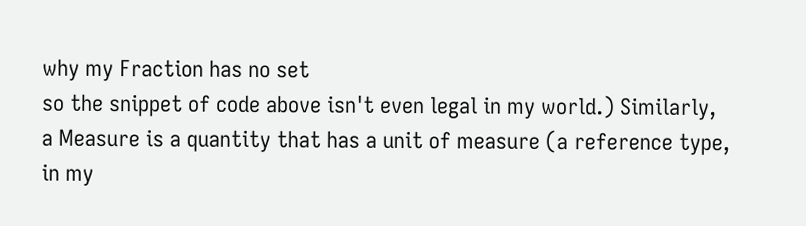why my Fraction has no set
so the snippet of code above isn't even legal in my world.) Similarly,
a Measure is a quantity that has a unit of measure (a reference type,
in my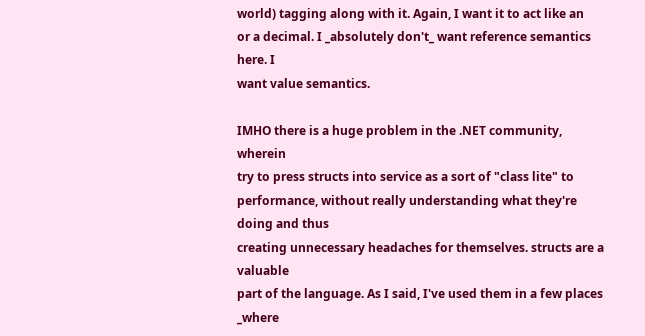world) tagging along with it. Again, I want it to act like an
or a decimal. I _absolutely don't_ want reference semantics here. I
want value semantics.

IMHO there is a huge problem in the .NET community, wherein
try to press structs into service as a sort of "class lite" to
performance, without really understanding what they're doing and thus
creating unnecessary headaches for themselves. structs are a valuable
part of the language. As I said, I've used them in a few places _where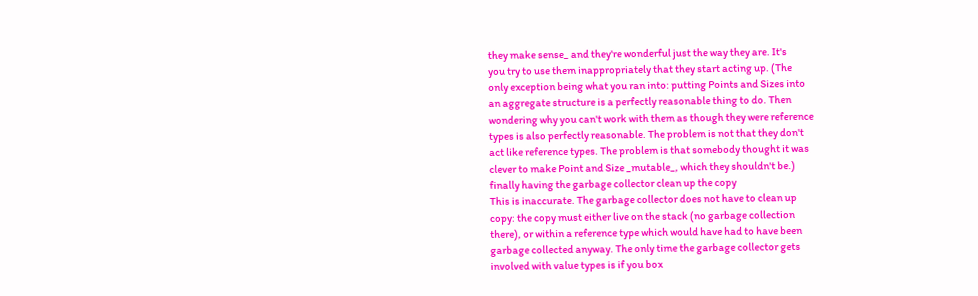they make sense_ and they're wonderful just the way they are. It's
you try to use them inappropriately that they start acting up. (The
only exception being what you ran into: putting Points and Sizes into
an aggregate structure is a perfectly reasonable thing to do. Then
wondering why you can't work with them as though they were reference
types is also perfectly reasonable. The problem is not that they don't
act like reference types. The problem is that somebody thought it was
clever to make Point and Size _mutable_, which they shouldn't be.)
finally having the garbage collector clean up the copy
This is inaccurate. The garbage collector does not have to clean up
copy: the copy must either live on the stack (no garbage collection
there), or within a reference type which would have had to have been
garbage collected anyway. The only time the garbage collector gets
involved with value types is if you box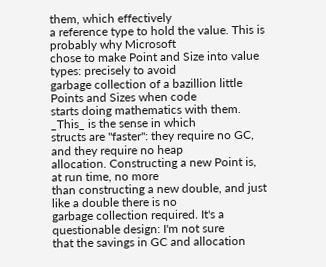them, which effectively
a reference type to hold the value. This is probably why Microsoft
chose to make Point and Size into value types: precisely to avoid
garbage collection of a bazillion little Points and Sizes when code
starts doing mathematics with them. _This_ is the sense in which
structs are "faster": they require no GC, and they require no heap
allocation. Constructing a new Point is, at run time, no more
than constructing a new double, and just like a double there is no
garbage collection required. It's a questionable design: I'm not sure
that the savings in GC and allocation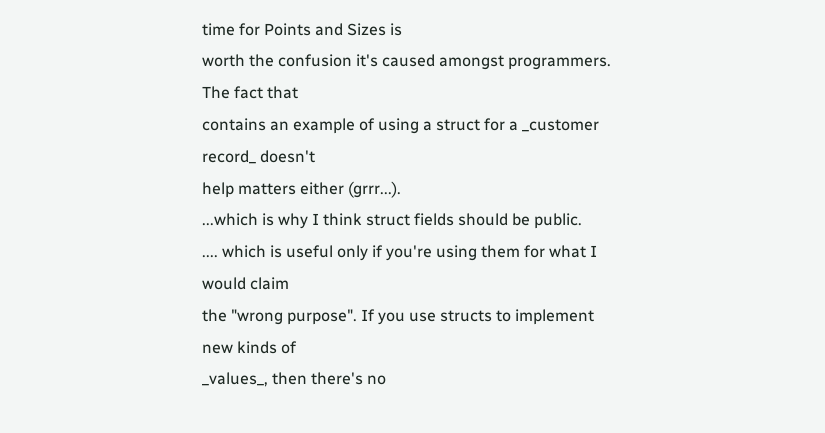time for Points and Sizes is
worth the confusion it's caused amongst programmers. The fact that
contains an example of using a struct for a _customer record_ doesn't
help matters either (grrr...).
...which is why I think struct fields should be public.
.... which is useful only if you're using them for what I would claim
the "wrong purpose". If you use structs to implement new kinds of
_values_, then there's no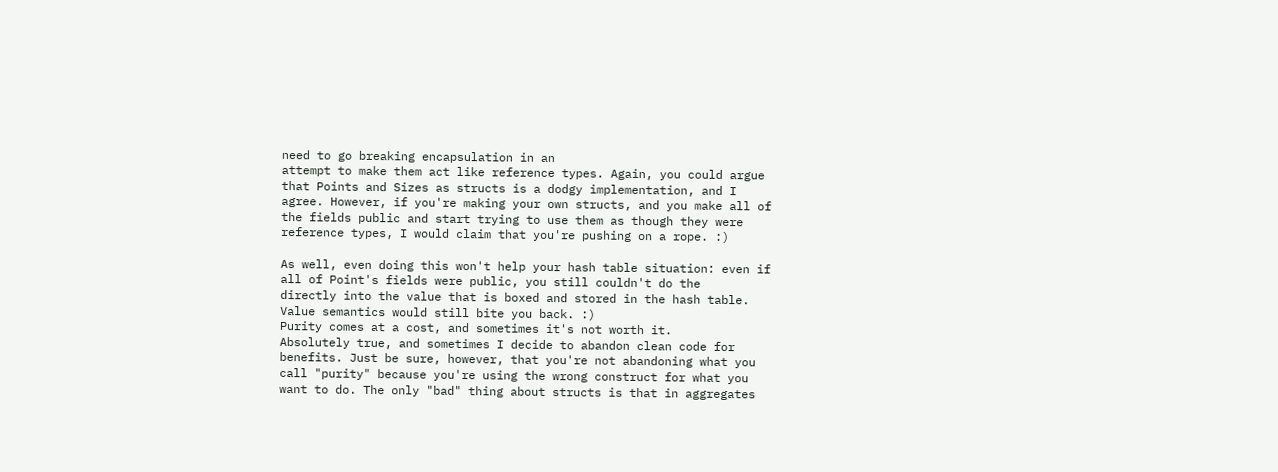need to go breaking encapsulation in an
attempt to make them act like reference types. Again, you could argue
that Points and Sizes as structs is a dodgy implementation, and I
agree. However, if you're making your own structs, and you make all of
the fields public and start trying to use them as though they were
reference types, I would claim that you're pushing on a rope. :)

As well, even doing this won't help your hash table situation: even if
all of Point's fields were public, you still couldn't do the
directly into the value that is boxed and stored in the hash table.
Value semantics would still bite you back. :)
Purity comes at a cost, and sometimes it's not worth it.
Absolutely true, and sometimes I decide to abandon clean code for
benefits. Just be sure, however, that you're not abandoning what you
call "purity" because you're using the wrong construct for what you
want to do. The only "bad" thing about structs is that in aggregates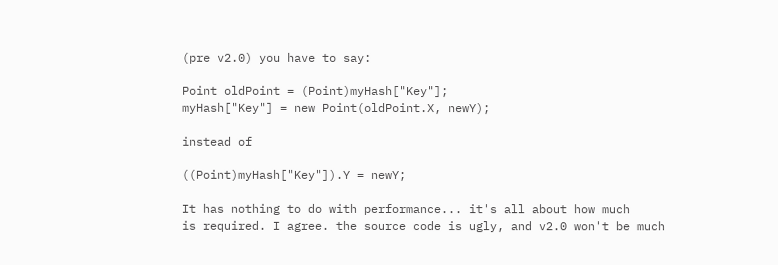(pre v2.0) you have to say:

Point oldPoint = (Point)myHash["Key"];
myHash["Key"] = new Point(oldPoint.X, newY);

instead of

((Point)myHash["Key"]).Y = newY;

It has nothing to do with performance... it's all about how much
is required. I agree. the source code is ugly, and v2.0 won't be much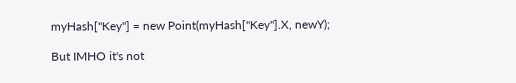myHash["Key"] = new Point(myHash["Key"].X, newY);

But IMHO it's not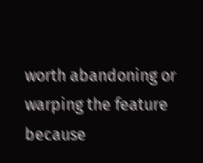worth abandoning or warping the feature because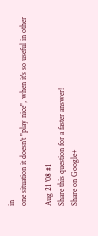in
one situation it doesn't "play nice", when it's so useful in other

Aug 21 '08 #1
Share this question for a faster answer!
Share on Google+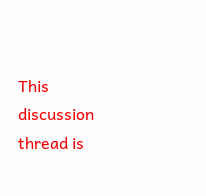This discussion thread is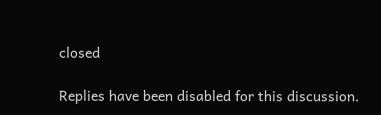closed

Replies have been disabled for this discussion.